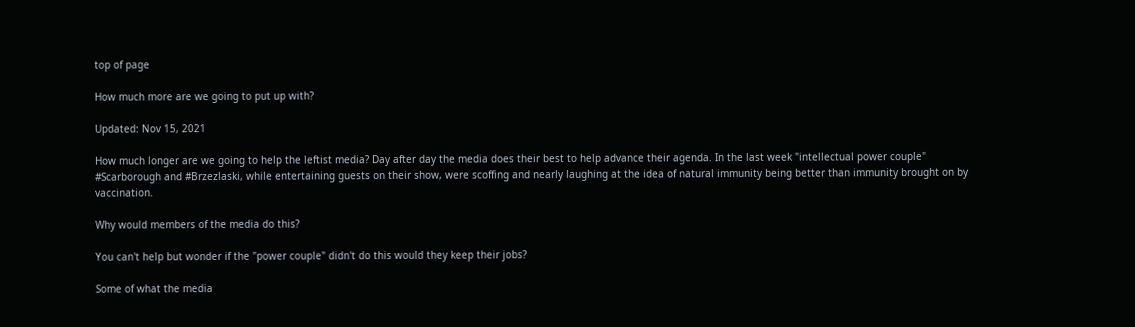top of page

How much more are we going to put up with?

Updated: Nov 15, 2021

How much longer are we going to help the leftist media? Day after day the media does their best to help advance their agenda. In the last week "intellectual power couple" #Scarborough and #Brzezlaski, while entertaining guests on their show, were scoffing and nearly laughing at the idea of natural immunity being better than immunity brought on by vaccination.

Why would members of the media do this?

You can't help but wonder if the "power couple" didn't do this would they keep their jobs?

Some of what the media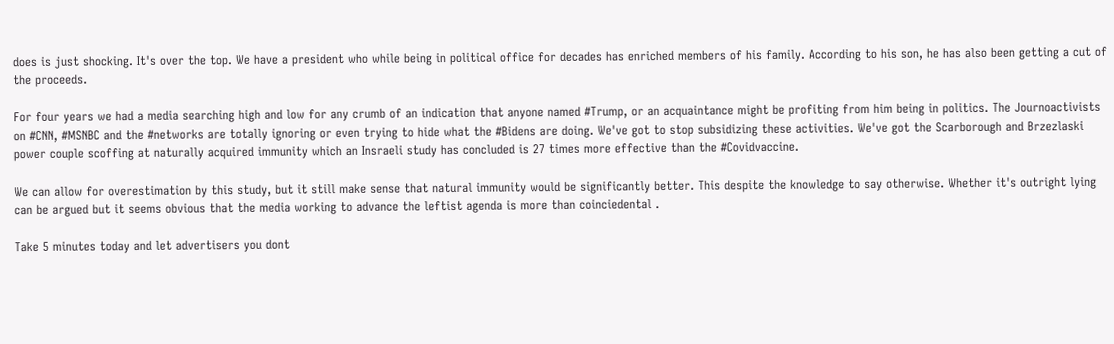does is just shocking. It's over the top. We have a president who while being in political office for decades has enriched members of his family. According to his son, he has also been getting a cut of the proceeds.

For four years we had a media searching high and low for any crumb of an indication that anyone named #Trump, or an acquaintance might be profiting from him being in politics. The Journoactivists on #CNN, #MSNBC and the #networks are totally ignoring or even trying to hide what the #Bidens are doing. We've got to stop subsidizing these activities. We've got the Scarborough and Brzezlaski power couple scoffing at naturally acquired immunity which an Insraeli study has concluded is 27 times more effective than the #Covidvaccine.

We can allow for overestimation by this study, but it still make sense that natural immunity would be significantly better. This despite the knowledge to say otherwise. Whether it's outright lying can be argued but it seems obvious that the media working to advance the leftist agenda is more than coinciedental .

Take 5 minutes today and let advertisers you dont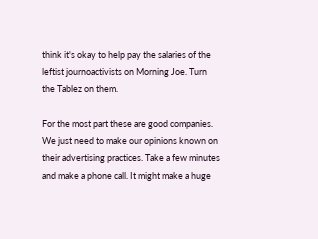think it's okay to help pay the salaries of the leftist journoactivists on Morning Joe. Turn the Tablez on them.

For the most part these are good companies. We just need to make our opinions known on their advertising practices. Take a few minutes and make a phone call. It might make a huge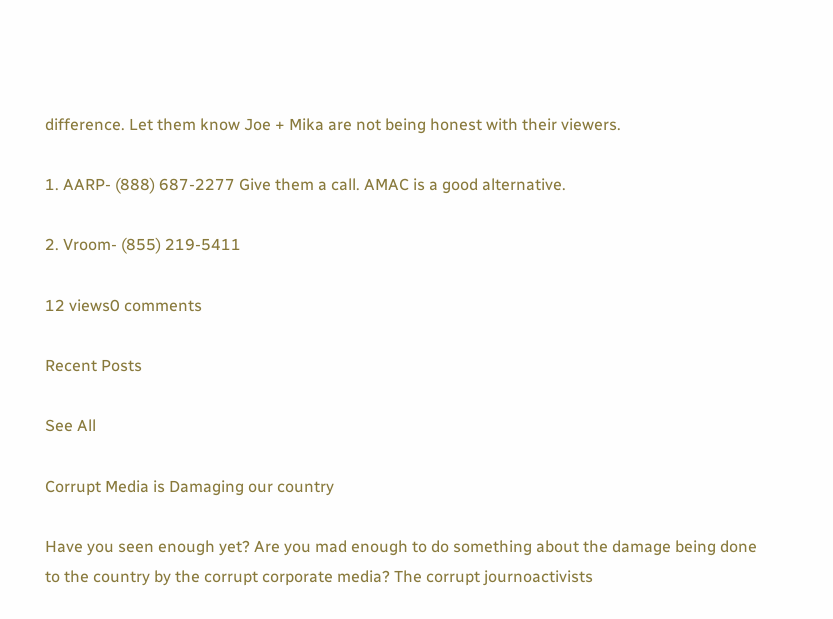difference. Let them know Joe + Mika are not being honest with their viewers.

1. AARP- (888) 687-2277 Give them a call. AMAC is a good alternative.

2. Vroom- (855) 219-5411

12 views0 comments

Recent Posts

See All

Corrupt Media is Damaging our country

Have you seen enough yet? Are you mad enough to do something about the damage being done to the country by the corrupt corporate media? The corrupt journoactivists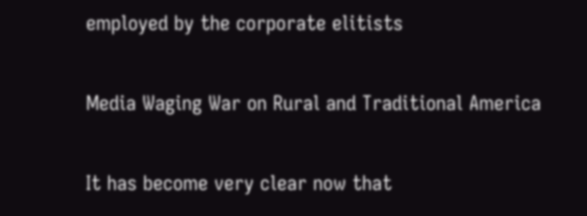employed by the corporate elitists

Media Waging War on Rural and Traditional America

It has become very clear now that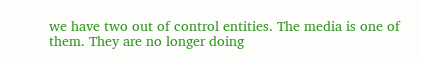we have two out of control entities. The media is one of them. They are no longer doing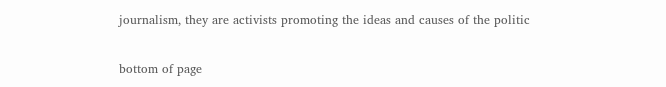journalism, they are activists promoting the ideas and causes of the politic


bottom of page